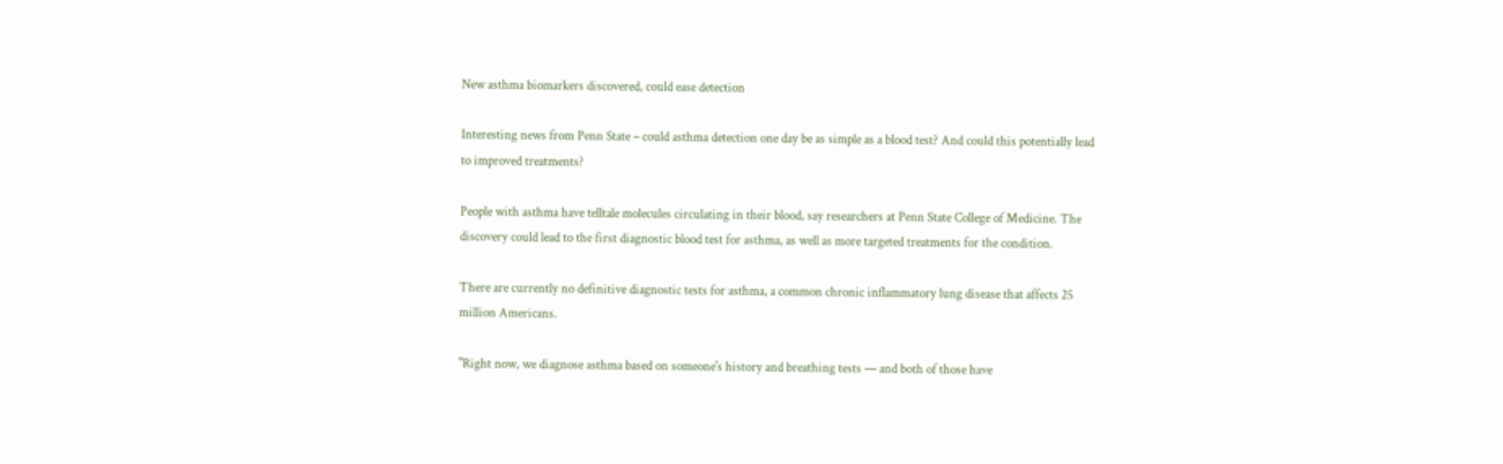New asthma biomarkers discovered, could ease detection

Interesting news from Penn State – could asthma detection one day be as simple as a blood test? And could this potentially lead to improved treatments?

People with asthma have telltale molecules circulating in their blood, say researchers at Penn State College of Medicine. The discovery could lead to the first diagnostic blood test for asthma, as well as more targeted treatments for the condition.

There are currently no definitive diagnostic tests for asthma, a common chronic inflammatory lung disease that affects 25 million Americans.

"Right now, we diagnose asthma based on someone's history and breathing tests — and both of those have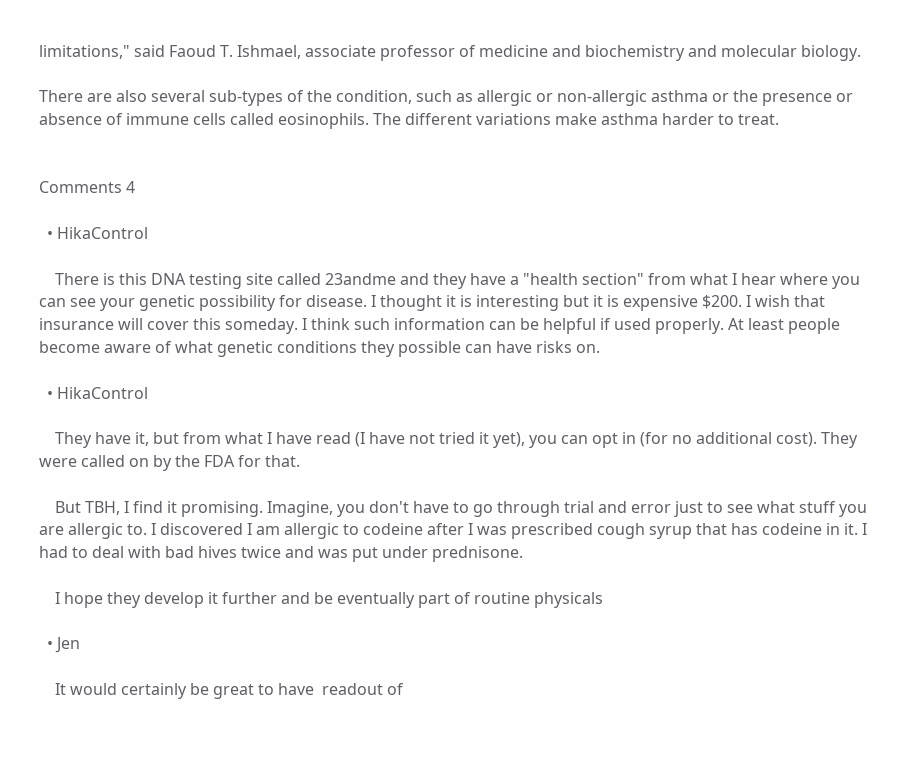limitations," said Faoud T. Ishmael, associate professor of medicine and biochemistry and molecular biology.

There are also several sub-types of the condition, such as allergic or non-allergic asthma or the presence or absence of immune cells called eosinophils. The different variations make asthma harder to treat.


Comments 4

  • HikaControl

    There is this DNA testing site called 23andme and they have a "health section" from what I hear where you can see your genetic possibility for disease. I thought it is interesting but it is expensive $200. I wish that insurance will cover this someday. I think such information can be helpful if used properly. At least people become aware of what genetic conditions they possible can have risks on.

  • HikaControl

    They have it, but from what I have read (I have not tried it yet), you can opt in (for no additional cost). They were called on by the FDA for that.

    But TBH, I find it promising. Imagine, you don't have to go through trial and error just to see what stuff you are allergic to. I discovered I am allergic to codeine after I was prescribed cough syrup that has codeine in it. I had to deal with bad hives twice and was put under prednisone.

    I hope they develop it further and be eventually part of routine physicals

  • Jen

    It would certainly be great to have  readout of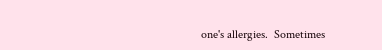one's allergies.  Sometimes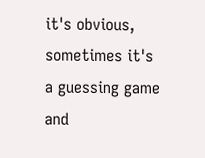it's obvious, sometimes it's a guessing game and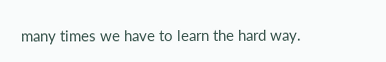many times we have to learn the hard way.